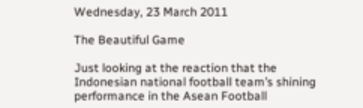Wednesday, 23 March 2011

The Beautiful Game

Just looking at the reaction that the Indonesian national football team’s shining performance in the Asean Football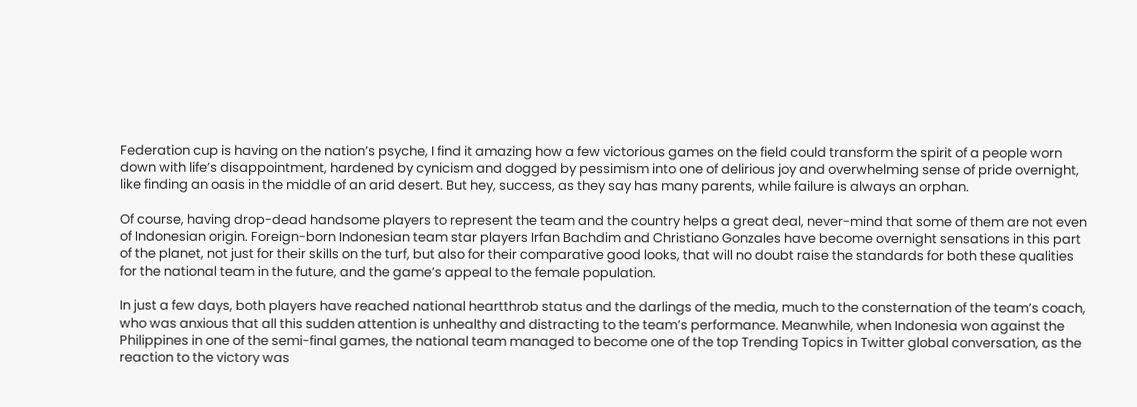Federation cup is having on the nation’s psyche, I find it amazing how a few victorious games on the field could transform the spirit of a people worn down with life’s disappointment, hardened by cynicism and dogged by pessimism into one of delirious joy and overwhelming sense of pride overnight, like finding an oasis in the middle of an arid desert. But hey, success, as they say has many parents, while failure is always an orphan.

Of course, having drop-dead handsome players to represent the team and the country helps a great deal, never-mind that some of them are not even of Indonesian origin. Foreign-born Indonesian team star players Irfan Bachdim and Christiano Gonzales have become overnight sensations in this part of the planet, not just for their skills on the turf, but also for their comparative good looks, that will no doubt raise the standards for both these qualities for the national team in the future, and the game’s appeal to the female population.

In just a few days, both players have reached national heartthrob status and the darlings of the media, much to the consternation of the team’s coach, who was anxious that all this sudden attention is unhealthy and distracting to the team’s performance. Meanwhile, when Indonesia won against the Philippines in one of the semi-final games, the national team managed to become one of the top Trending Topics in Twitter global conversation, as the reaction to the victory was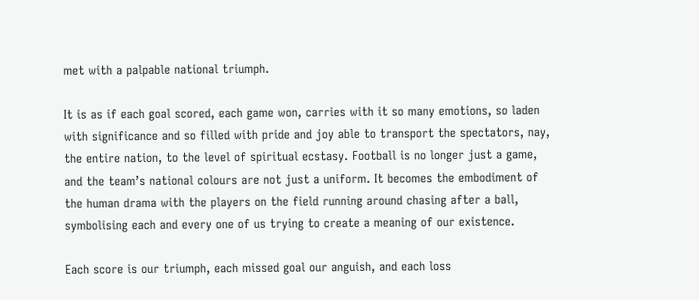met with a palpable national triumph.

It is as if each goal scored, each game won, carries with it so many emotions, so laden with significance and so filled with pride and joy able to transport the spectators, nay, the entire nation, to the level of spiritual ecstasy. Football is no longer just a game, and the team’s national colours are not just a uniform. It becomes the embodiment of the human drama with the players on the field running around chasing after a ball, symbolising each and every one of us trying to create a meaning of our existence.

Each score is our triumph, each missed goal our anguish, and each loss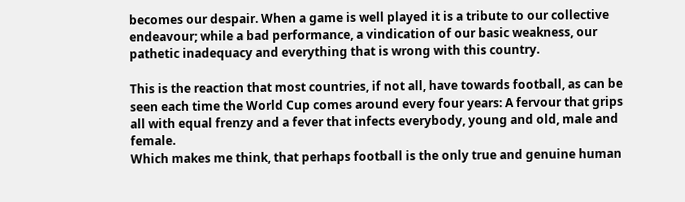becomes our despair. When a game is well played it is a tribute to our collective endeavour; while a bad performance, a vindication of our basic weakness, our pathetic inadequacy and everything that is wrong with this country.

This is the reaction that most countries, if not all, have towards football, as can be seen each time the World Cup comes around every four years: A fervour that grips all with equal frenzy and a fever that infects everybody, young and old, male and female.
Which makes me think, that perhaps football is the only true and genuine human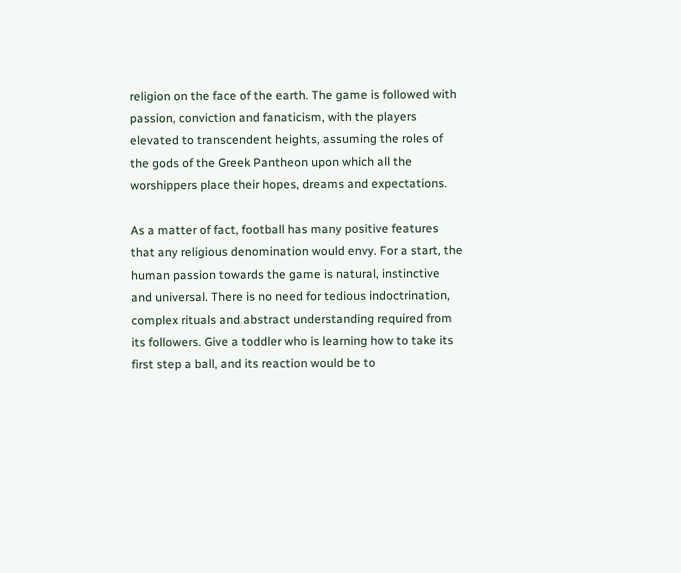religion on the face of the earth. The game is followed with passion, conviction and fanaticism, with the players elevated to transcendent heights, assuming the roles of the gods of the Greek Pantheon upon which all the worshippers place their hopes, dreams and expectations.

As a matter of fact, football has many positive features that any religious denomination would envy. For a start, the human passion towards the game is natural, instinctive and universal. There is no need for tedious indoctrination, complex rituals and abstract understanding required from its followers. Give a toddler who is learning how to take its first step a ball, and its reaction would be to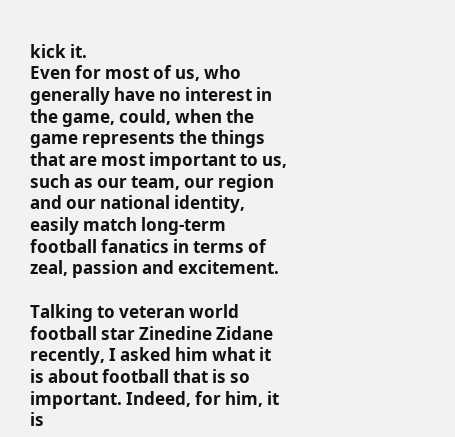kick it.
Even for most of us, who generally have no interest in the game, could, when the game represents the things that are most important to us, such as our team, our region and our national identity, easily match long-term football fanatics in terms of zeal, passion and excitement.

Talking to veteran world football star Zinedine Zidane recently, I asked him what it is about football that is so important. Indeed, for him, it is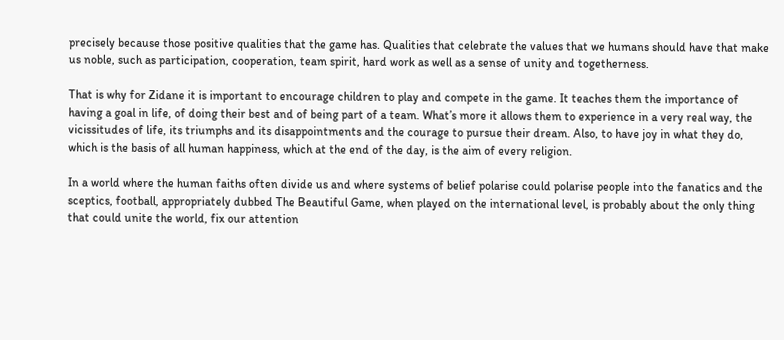precisely because those positive qualities that the game has. Qualities that celebrate the values that we humans should have that make us noble, such as participation, cooperation, team spirit, hard work as well as a sense of unity and togetherness.

That is why for Zidane it is important to encourage children to play and compete in the game. It teaches them the importance of having a goal in life, of doing their best and of being part of a team. What’s more it allows them to experience in a very real way, the vicissitudes of life, its triumphs and its disappointments and the courage to pursue their dream. Also, to have joy in what they do, which is the basis of all human happiness, which at the end of the day, is the aim of every religion.

In a world where the human faiths often divide us and where systems of belief polarise could polarise people into the fanatics and the sceptics, football, appropriately dubbed The Beautiful Game, when played on the international level, is probably about the only thing that could unite the world, fix our attention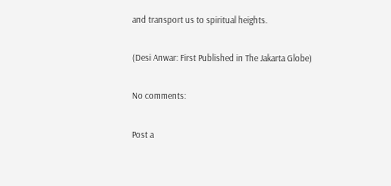and transport us to spiritual heights.

(Desi Anwar: First Published in The Jakarta Globe)

No comments:

Post a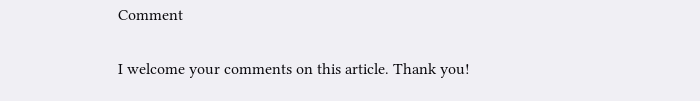Comment

I welcome your comments on this article. Thank you!